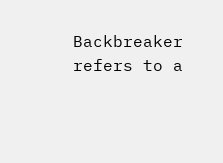Backbreaker refers to a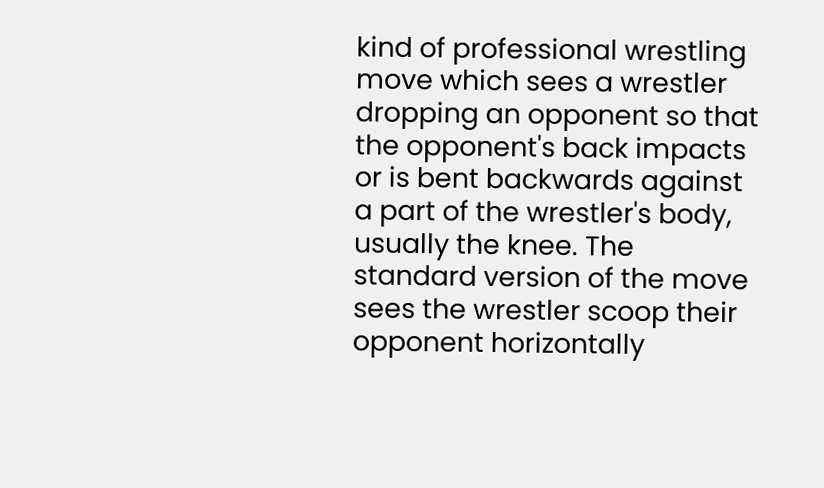kind of professional wrestling move which sees a wrestler dropping an opponent so that the opponent's back impacts or is bent backwards against a part of the wrestler's body, usually the knee. The standard version of the move sees the wrestler scoop their opponent horizontally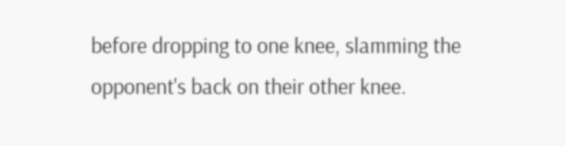before dropping to one knee, slamming the opponent's back on their other knee.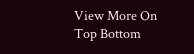View More On
Top Bottom